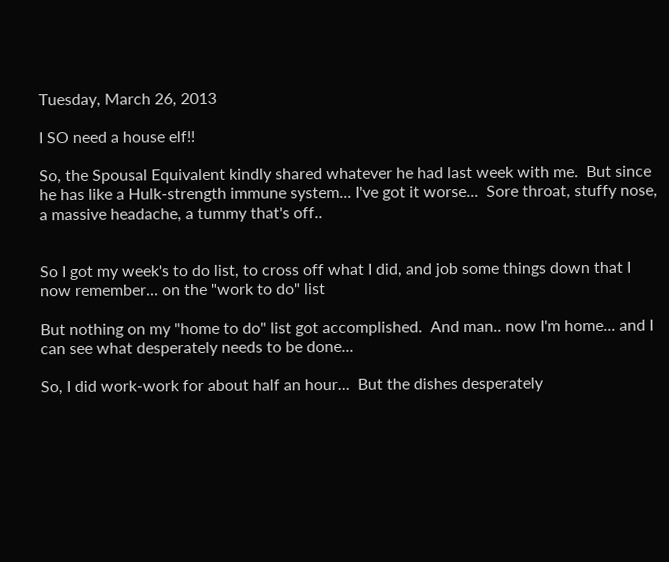Tuesday, March 26, 2013

I SO need a house elf!!

So, the Spousal Equivalent kindly shared whatever he had last week with me.  But since he has like a Hulk-strength immune system... I've got it worse...  Sore throat, stuffy nose, a massive headache, a tummy that's off..


So I got my week's to do list, to cross off what I did, and job some things down that I now remember... on the "work to do" list

But nothing on my "home to do" list got accomplished.  And man.. now I'm home... and I can see what desperately needs to be done...

So, I did work-work for about half an hour...  But the dishes desperately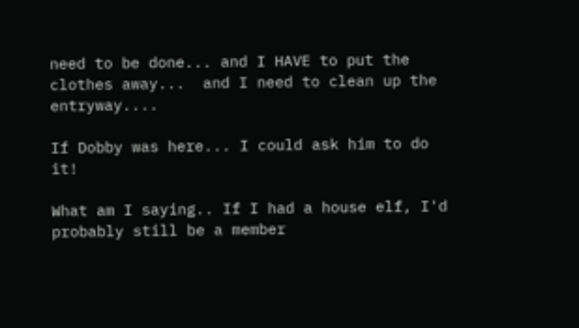need to be done... and I HAVE to put the clothes away...  and I need to clean up the entryway....

If Dobby was here... I could ask him to do it!

What am I saying.. If I had a house elf, I'd probably still be a member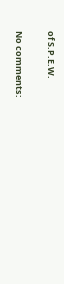of S.P.E.W.

No comments: